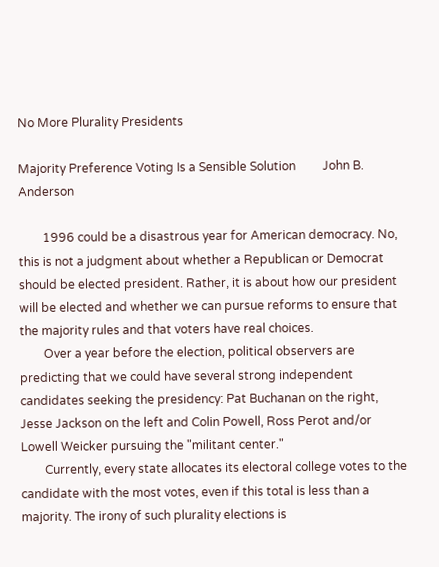No More Plurality Presidents

Majority Preference Voting Is a Sensible Solution         John B. Anderson

        1996 could be a disastrous year for American democracy. No, this is not a judgment about whether a Republican or Democrat should be elected president. Rather, it is about how our president will be elected and whether we can pursue reforms to ensure that the majority rules and that voters have real choices.
        Over a year before the election, political observers are predicting that we could have several strong independent candidates seeking the presidency: Pat Buchanan on the right, Jesse Jackson on the left and Colin Powell, Ross Perot and/or Lowell Weicker pursuing the "militant center."
        Currently, every state allocates its electoral college votes to the candidate with the most votes, even if this total is less than a majority. The irony of such plurality elections is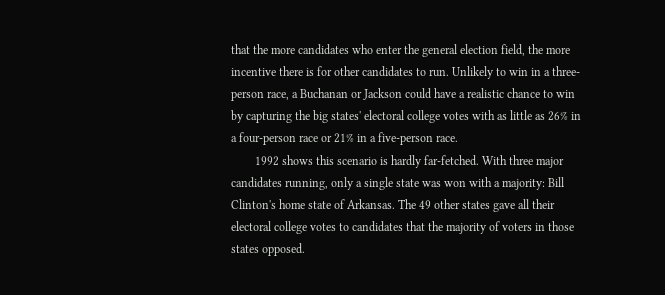that the more candidates who enter the general election field, the more incentive there is for other candidates to run. Unlikely to win in a three-person race, a Buchanan or Jackson could have a realistic chance to win by capturing the big states' electoral college votes with as little as 26% in a four-person race or 21% in a five-person race.
        1992 shows this scenario is hardly far-fetched. With three major candidates running, only a single state was won with a majority: Bill Clinton's home state of Arkansas. The 49 other states gave all their electoral college votes to candidates that the majority of voters in those states opposed.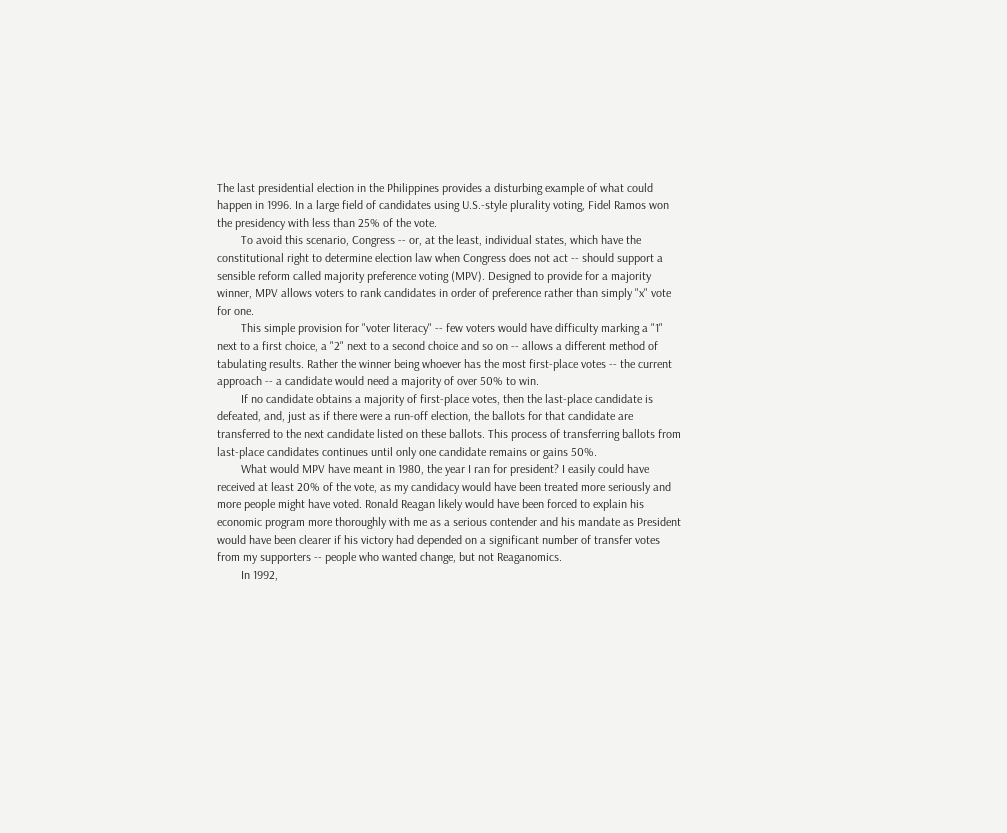The last presidential election in the Philippines provides a disturbing example of what could happen in 1996. In a large field of candidates using U.S.-style plurality voting, Fidel Ramos won the presidency with less than 25% of the vote.
        To avoid this scenario, Congress -- or, at the least, individual states, which have the constitutional right to determine election law when Congress does not act -- should support a sensible reform called majority preference voting (MPV). Designed to provide for a majority winner, MPV allows voters to rank candidates in order of preference rather than simply "x" vote for one.
        This simple provision for "voter literacy" -- few voters would have difficulty marking a "1" next to a first choice, a "2" next to a second choice and so on -- allows a different method of tabulating results. Rather the winner being whoever has the most first-place votes -- the current approach -- a candidate would need a majority of over 50% to win.
        If no candidate obtains a majority of first-place votes, then the last-place candidate is defeated, and, just as if there were a run-off election, the ballots for that candidate are transferred to the next candidate listed on these ballots. This process of transferring ballots from last-place candidates continues until only one candidate remains or gains 50%.
        What would MPV have meant in 1980, the year I ran for president? I easily could have received at least 20% of the vote, as my candidacy would have been treated more seriously and more people might have voted. Ronald Reagan likely would have been forced to explain his economic program more thoroughly with me as a serious contender and his mandate as President would have been clearer if his victory had depended on a significant number of transfer votes from my supporters -- people who wanted change, but not Reaganomics.
        In 1992,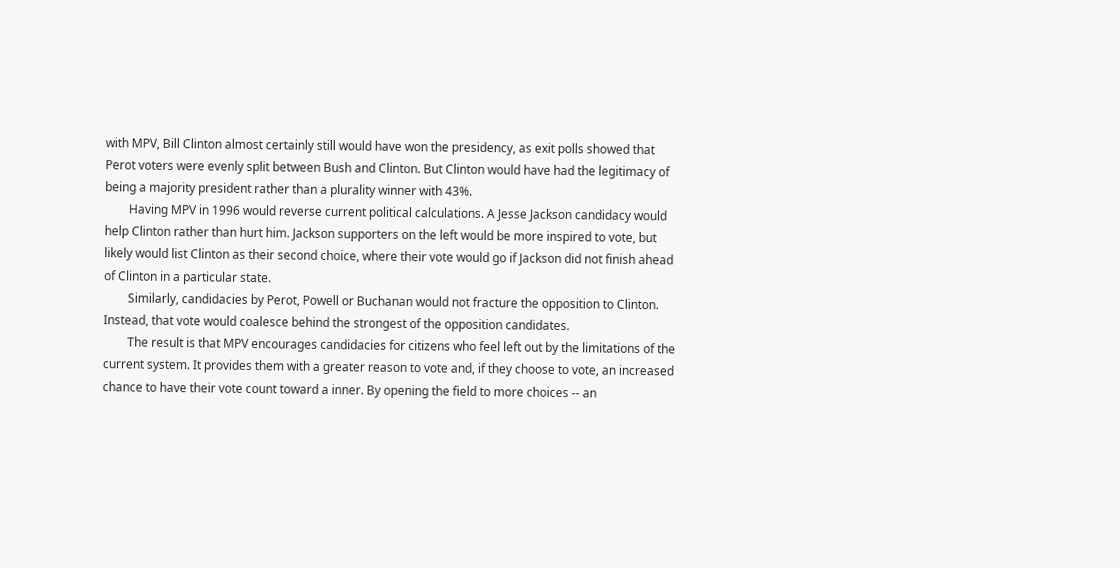with MPV, Bill Clinton almost certainly still would have won the presidency, as exit polls showed that Perot voters were evenly split between Bush and Clinton. But Clinton would have had the legitimacy of being a majority president rather than a plurality winner with 43%.
        Having MPV in 1996 would reverse current political calculations. A Jesse Jackson candidacy would help Clinton rather than hurt him. Jackson supporters on the left would be more inspired to vote, but likely would list Clinton as their second choice, where their vote would go if Jackson did not finish ahead of Clinton in a particular state.
        Similarly, candidacies by Perot, Powell or Buchanan would not fracture the opposition to Clinton. Instead, that vote would coalesce behind the strongest of the opposition candidates.
        The result is that MPV encourages candidacies for citizens who feel left out by the limitations of the current system. It provides them with a greater reason to vote and, if they choose to vote, an increased chance to have their vote count toward a inner. By opening the field to more choices -- an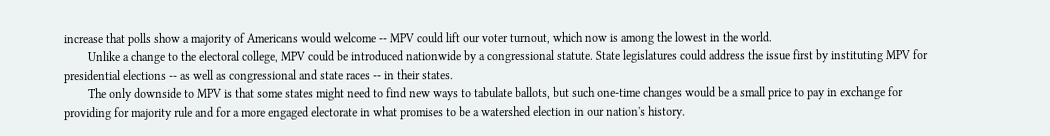increase that polls show a majority of Americans would welcome -- MPV could lift our voter turnout, which now is among the lowest in the world.
        Unlike a change to the electoral college, MPV could be introduced nationwide by a congressional statute. State legislatures could address the issue first by instituting MPV for presidential elections -- as well as congressional and state races -- in their states.
        The only downside to MPV is that some states might need to find new ways to tabulate ballots, but such one-time changes would be a small price to pay in exchange for providing for majority rule and for a more engaged electorate in what promises to be a watershed election in our nation's history.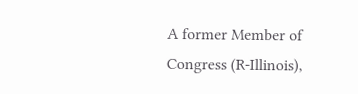A former Member of Congress (R-Illinois),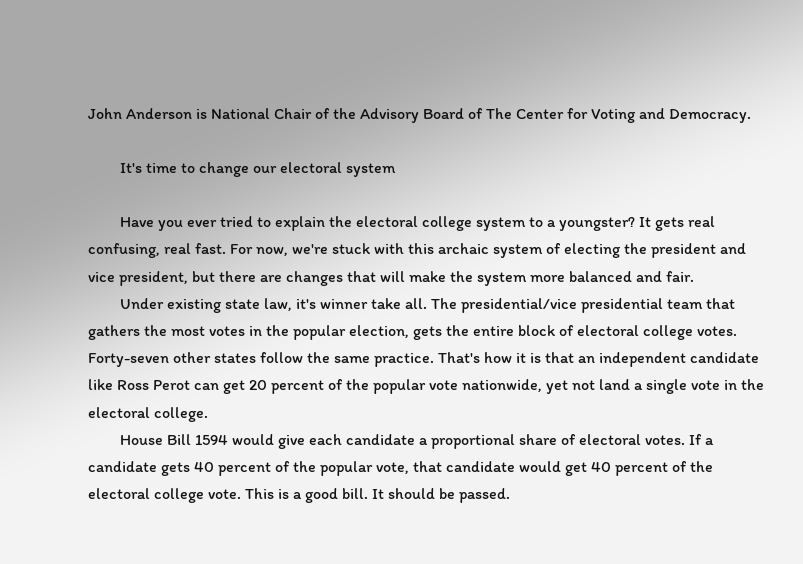John Anderson is National Chair of the Advisory Board of The Center for Voting and Democracy.

        It's time to change our electoral system

        Have you ever tried to explain the electoral college system to a youngster? It gets real confusing, real fast. For now, we're stuck with this archaic system of electing the president and vice president, but there are changes that will make the system more balanced and fair.
        Under existing state law, it's winner take all. The presidential/vice presidential team that gathers the most votes in the popular election, gets the entire block of electoral college votes. Forty-seven other states follow the same practice. That's how it is that an independent candidate like Ross Perot can get 20 percent of the popular vote nationwide, yet not land a single vote in the electoral college.
        House Bill 1594 would give each candidate a proportional share of electoral votes. If a candidate gets 40 percent of the popular vote, that candidate would get 40 percent of the electoral college vote. This is a good bill. It should be passed.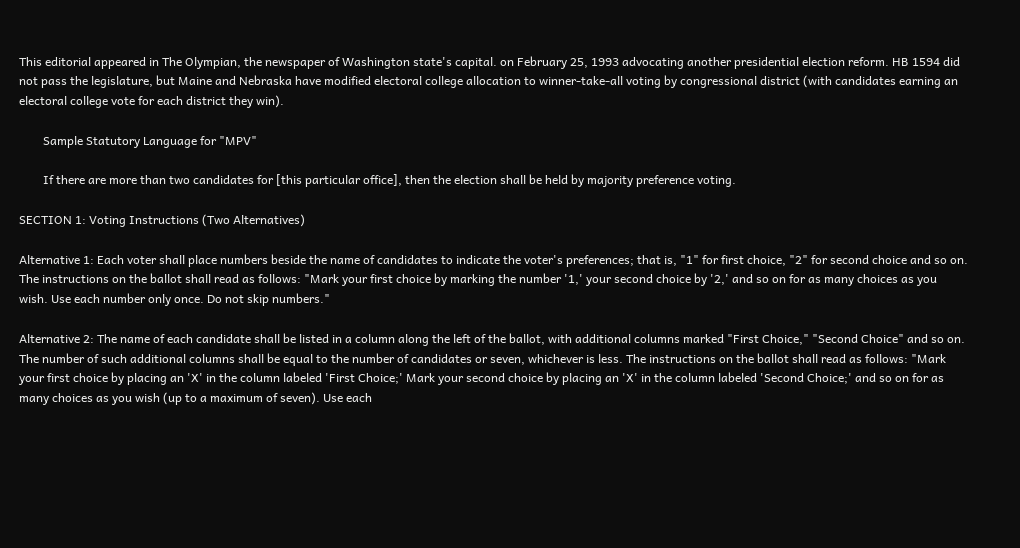This editorial appeared in The Olympian, the newspaper of Washington state's capital. on February 25, 1993 advocating another presidential election reform. HB 1594 did not pass the legislature, but Maine and Nebraska have modified electoral college allocation to winner-take-all voting by congressional district (with candidates earning an electoral college vote for each district they win).

        Sample Statutory Language for "MPV"

        If there are more than two candidates for [this particular office], then the election shall be held by majority preference voting.

SECTION 1: Voting Instructions (Two Alternatives)

Alternative 1: Each voter shall place numbers beside the name of candidates to indicate the voter's preferences; that is, "1" for first choice, "2" for second choice and so on. The instructions on the ballot shall read as follows: "Mark your first choice by marking the number '1,' your second choice by '2,' and so on for as many choices as you wish. Use each number only once. Do not skip numbers."

Alternative 2: The name of each candidate shall be listed in a column along the left of the ballot, with additional columns marked "First Choice," "Second Choice" and so on. The number of such additional columns shall be equal to the number of candidates or seven, whichever is less. The instructions on the ballot shall read as follows: "Mark your first choice by placing an 'X' in the column labeled 'First Choice;' Mark your second choice by placing an 'X' in the column labeled 'Second Choice;' and so on for as many choices as you wish (up to a maximum of seven). Use each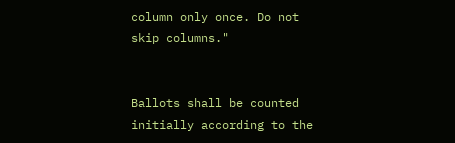column only once. Do not skip columns."


Ballots shall be counted initially according to the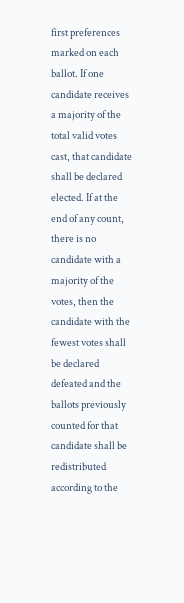first preferences marked on each ballot. If one candidate receives a majority of the total valid votes cast, that candidate shall be declared elected. If at the end of any count, there is no candidate with a majority of the votes, then the candidate with the fewest votes shall be declared defeated and the ballots previously counted for that candidate shall be redistributed according to the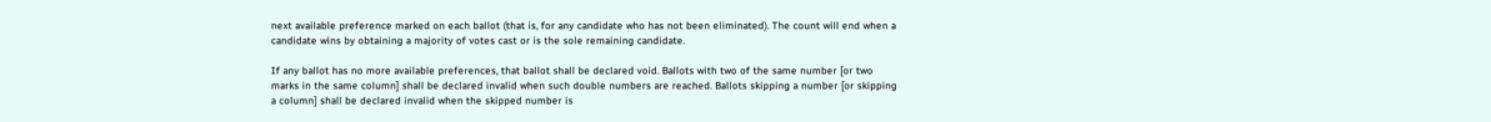next available preference marked on each ballot (that is, for any candidate who has not been eliminated). The count will end when a candidate wins by obtaining a majority of votes cast or is the sole remaining candidate.

If any ballot has no more available preferences, that ballot shall be declared void. Ballots with two of the same number [or two marks in the same column] shall be declared invalid when such double numbers are reached. Ballots skipping a number [or skipping a column] shall be declared invalid when the skipped number is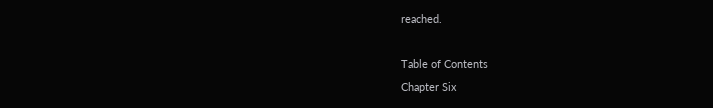reached.

Table of Contents
Chapter Six